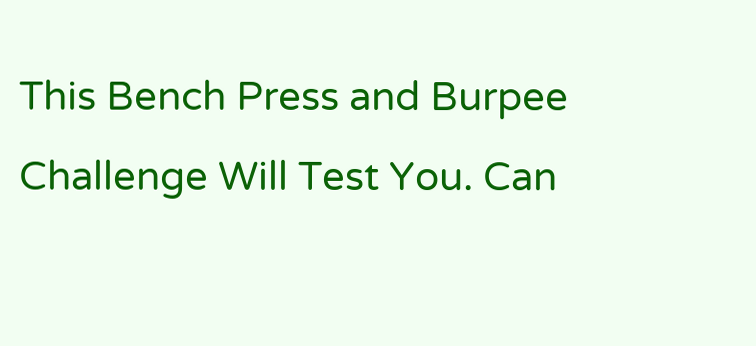This Bench Press and Burpee Challenge Will Test You. Can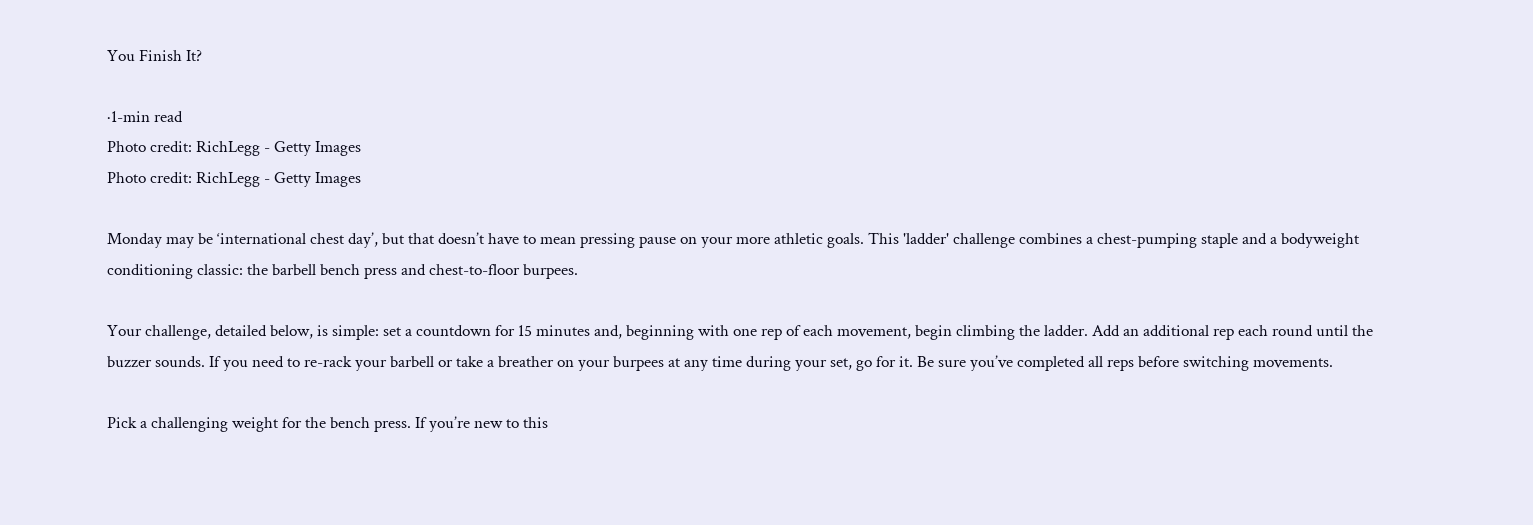You Finish It?

·1-min read
Photo credit: RichLegg - Getty Images
Photo credit: RichLegg - Getty Images

Monday may be ‘international chest day’, but that doesn’t have to mean pressing pause on your more athletic goals. This 'ladder' challenge combines a chest-pumping staple and a bodyweight conditioning classic: the barbell bench press and chest-to-floor burpees.

Your challenge, detailed below, is simple: set a countdown for 15 minutes and, beginning with one rep of each movement, begin climbing the ladder. Add an additional rep each round until the buzzer sounds. If you need to re-rack your barbell or take a breather on your burpees at any time during your set, go for it. Be sure you’ve completed all reps before switching movements.

Pick a challenging weight for the bench press. If you’re new to this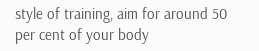style of training, aim for around 50 per cent of your body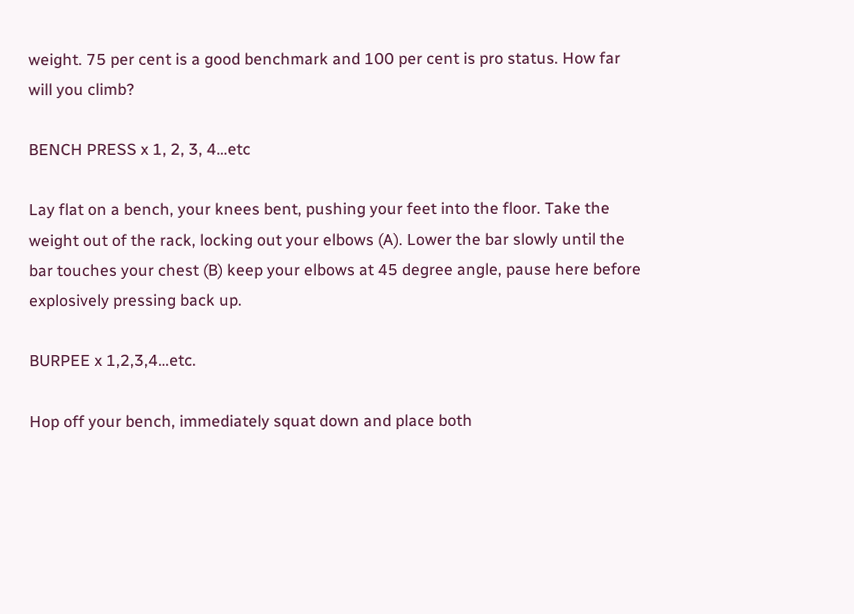weight. 75 per cent is a good benchmark and 100 per cent is pro status. How far will you climb?

BENCH PRESS x 1, 2, 3, 4…etc

Lay flat on a bench, your knees bent, pushing your feet into the floor. Take the weight out of the rack, locking out your elbows (A). Lower the bar slowly until the bar touches your chest (B) keep your elbows at 45 degree angle, pause here before explosively pressing back up.

BURPEE x 1,2,3,4…etc.

Hop off your bench, immediately squat down and place both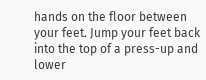hands on the floor between your feet. Jump your feet back into the top of a press-up and lower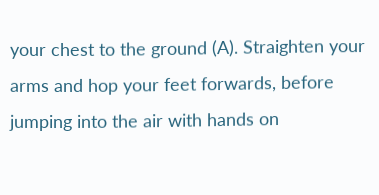your chest to the ground (A). Straighten your arms and hop your feet forwards, before jumping into the air with hands on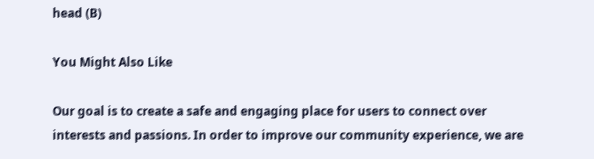head (B)

You Might Also Like

Our goal is to create a safe and engaging place for users to connect over interests and passions. In order to improve our community experience, we are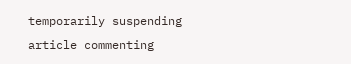temporarily suspending article commenting